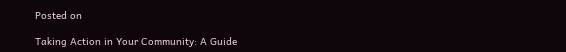Posted on

Taking Action in Your Community: A Guide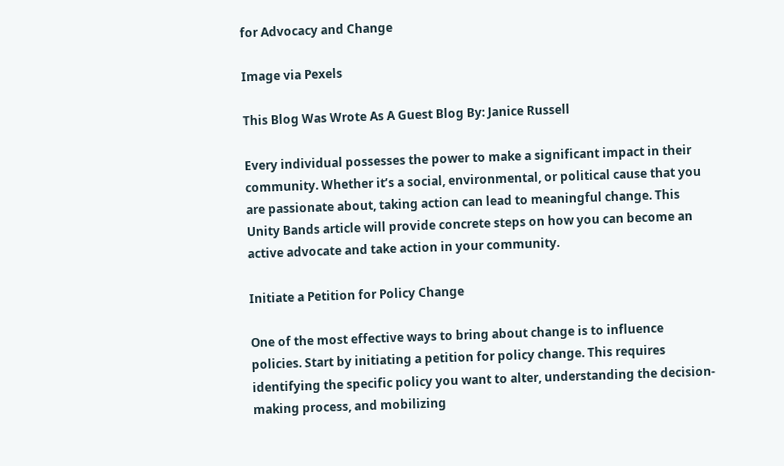for Advocacy and Change

Image via Pexels

This Blog Was Wrote As A Guest Blog By: Janice Russell

Every individual possesses the power to make a significant impact in their community. Whether it’s a social, environmental, or political cause that you are passionate about, taking action can lead to meaningful change. This Unity Bands article will provide concrete steps on how you can become an active advocate and take action in your community.

Initiate a Petition for Policy Change

One of the most effective ways to bring about change is to influence policies. Start by initiating a petition for policy change. This requires identifying the specific policy you want to alter, understanding the decision-making process, and mobilizing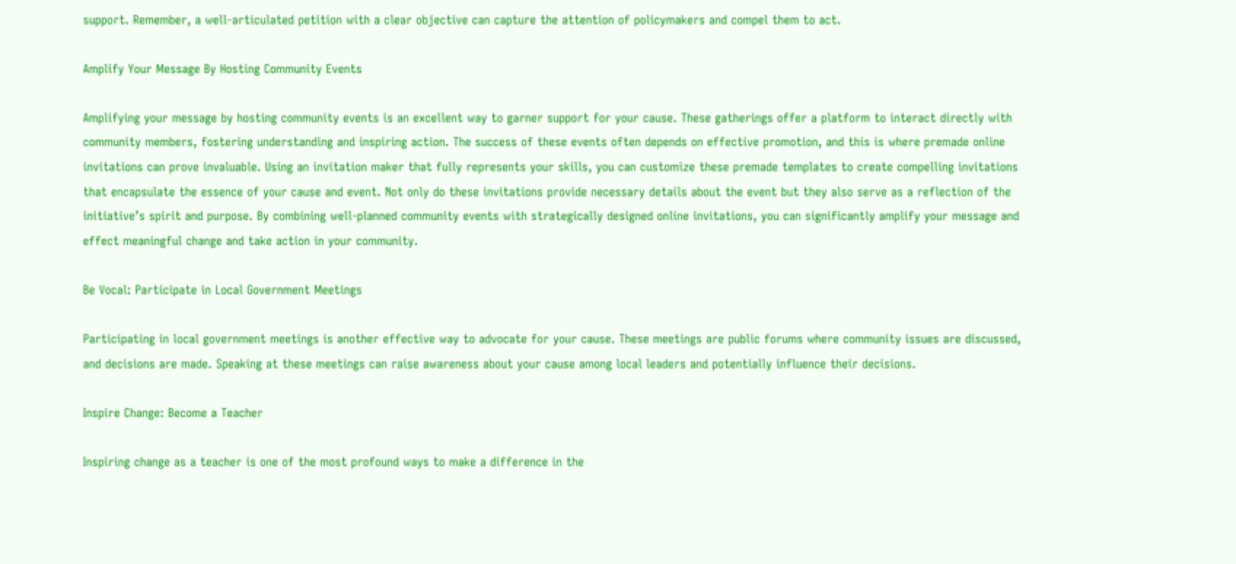support. Remember, a well-articulated petition with a clear objective can capture the attention of policymakers and compel them to act.

Amplify Your Message By Hosting Community Events

Amplifying your message by hosting community events is an excellent way to garner support for your cause. These gatherings offer a platform to interact directly with community members, fostering understanding and inspiring action. The success of these events often depends on effective promotion, and this is where premade online invitations can prove invaluable. Using an invitation maker that fully represents your skills, you can customize these premade templates to create compelling invitations that encapsulate the essence of your cause and event. Not only do these invitations provide necessary details about the event but they also serve as a reflection of the initiative’s spirit and purpose. By combining well-planned community events with strategically designed online invitations, you can significantly amplify your message and effect meaningful change and take action in your community.

Be Vocal: Participate in Local Government Meetings

Participating in local government meetings is another effective way to advocate for your cause. These meetings are public forums where community issues are discussed, and decisions are made. Speaking at these meetings can raise awareness about your cause among local leaders and potentially influence their decisions.

Inspire Change: Become a Teacher

Inspiring change as a teacher is one of the most profound ways to make a difference in the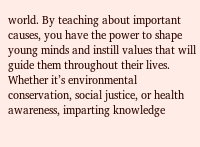world. By teaching about important causes, you have the power to shape young minds and instill values that will guide them throughout their lives. Whether it’s environmental conservation, social justice, or health awareness, imparting knowledge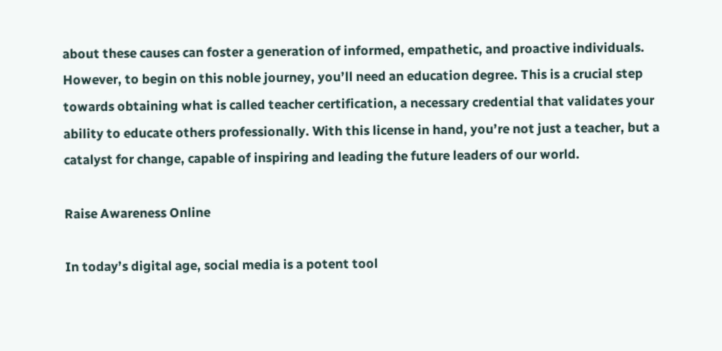about these causes can foster a generation of informed, empathetic, and proactive individuals. However, to begin on this noble journey, you’ll need an education degree. This is a crucial step towards obtaining what is called teacher certification, a necessary credential that validates your ability to educate others professionally. With this license in hand, you’re not just a teacher, but a catalyst for change, capable of inspiring and leading the future leaders of our world.

Raise Awareness Online

In today’s digital age, social media is a potent tool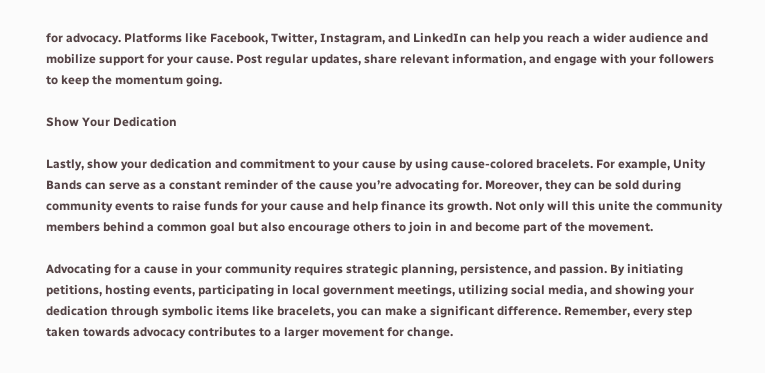for advocacy. Platforms like Facebook, Twitter, Instagram, and LinkedIn can help you reach a wider audience and mobilize support for your cause. Post regular updates, share relevant information, and engage with your followers to keep the momentum going.

Show Your Dedication

Lastly, show your dedication and commitment to your cause by using cause-colored bracelets. For example, Unity Bands can serve as a constant reminder of the cause you’re advocating for. Moreover, they can be sold during community events to raise funds for your cause and help finance its growth. Not only will this unite the community members behind a common goal but also encourage others to join in and become part of the movement.

Advocating for a cause in your community requires strategic planning, persistence, and passion. By initiating petitions, hosting events, participating in local government meetings, utilizing social media, and showing your dedication through symbolic items like bracelets, you can make a significant difference. Remember, every step taken towards advocacy contributes to a larger movement for change.